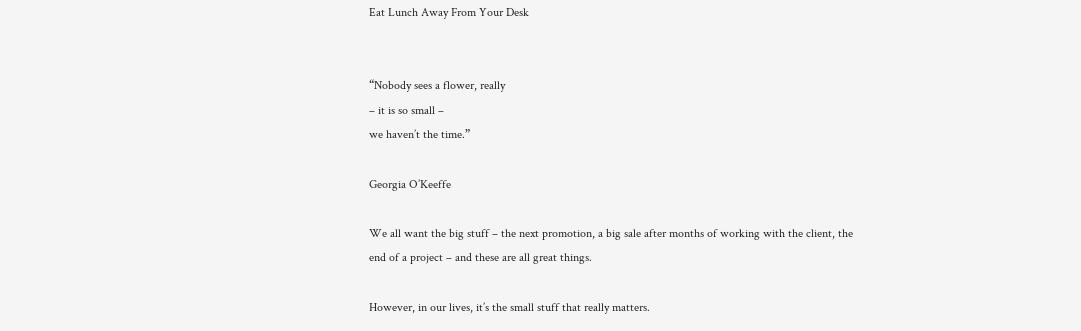Eat Lunch Away From Your Desk


“Nobody sees a flower, really
– it is so small –
we haven’t the time.”

Georgia O’Keeffe

We all want the big stuff – the next promotion, a big sale after months of working with the client, the end of a project – and these are all great things.

However, in our lives, it’s the small stuff that really matters.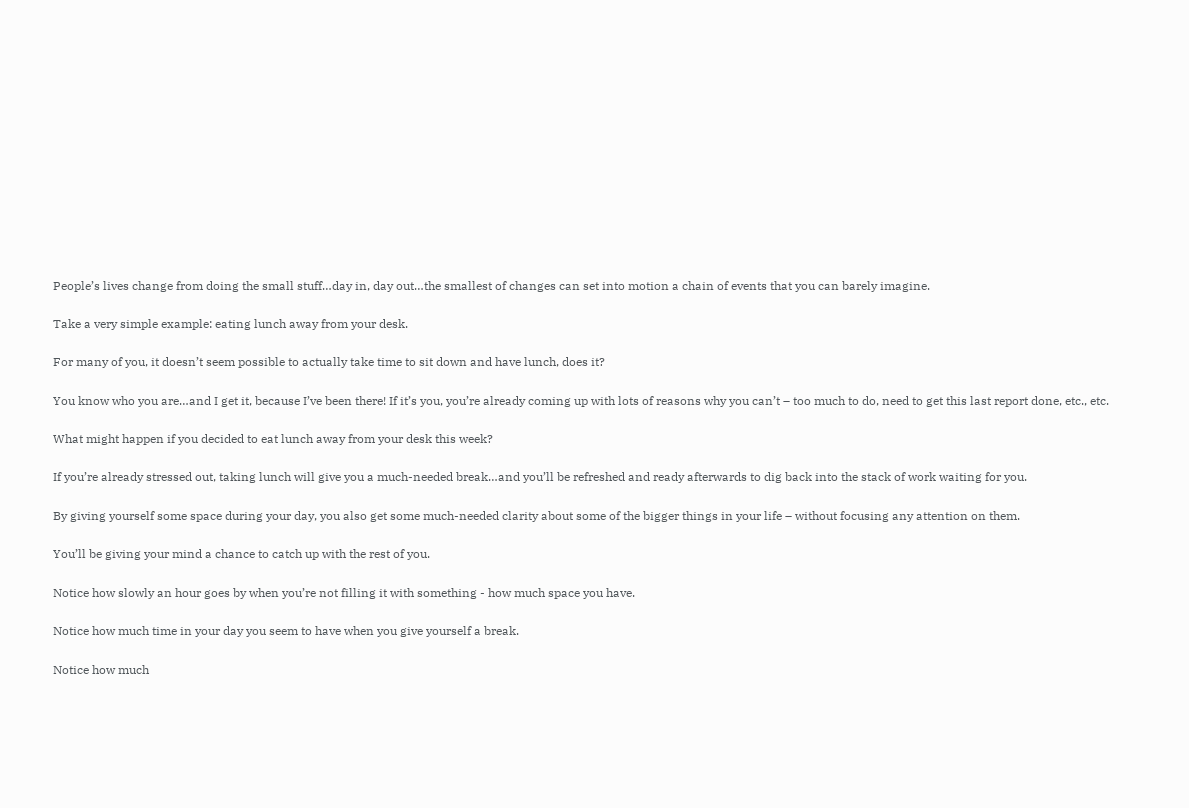People’s lives change from doing the small stuff…day in, day out…the smallest of changes can set into motion a chain of events that you can barely imagine.

Take a very simple example: eating lunch away from your desk.

For many of you, it doesn’t seem possible to actually take time to sit down and have lunch, does it?

You know who you are…and I get it, because I’ve been there! If it’s you, you’re already coming up with lots of reasons why you can’t – too much to do, need to get this last report done, etc., etc.

What might happen if you decided to eat lunch away from your desk this week?

If you’re already stressed out, taking lunch will give you a much-needed break…and you’ll be refreshed and ready afterwards to dig back into the stack of work waiting for you.

By giving yourself some space during your day, you also get some much-needed clarity about some of the bigger things in your life – without focusing any attention on them.

You’ll be giving your mind a chance to catch up with the rest of you.

Notice how slowly an hour goes by when you’re not filling it with something - how much space you have.

Notice how much time in your day you seem to have when you give yourself a break.

Notice how much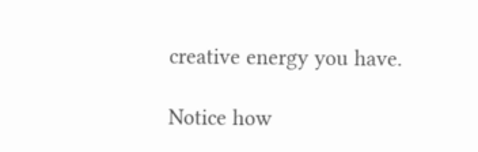creative energy you have.

Notice how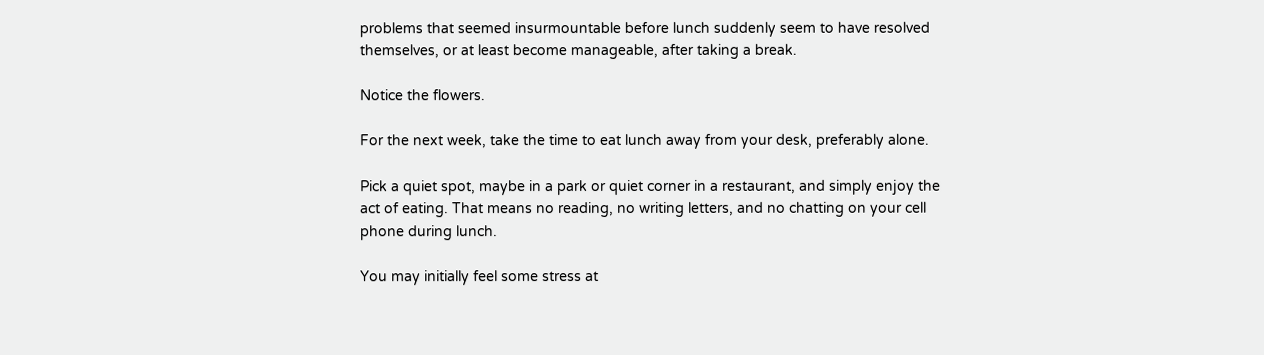problems that seemed insurmountable before lunch suddenly seem to have resolved themselves, or at least become manageable, after taking a break.

Notice the flowers.

For the next week, take the time to eat lunch away from your desk, preferably alone.

Pick a quiet spot, maybe in a park or quiet corner in a restaurant, and simply enjoy the act of eating. That means no reading, no writing letters, and no chatting on your cell phone during lunch.

You may initially feel some stress at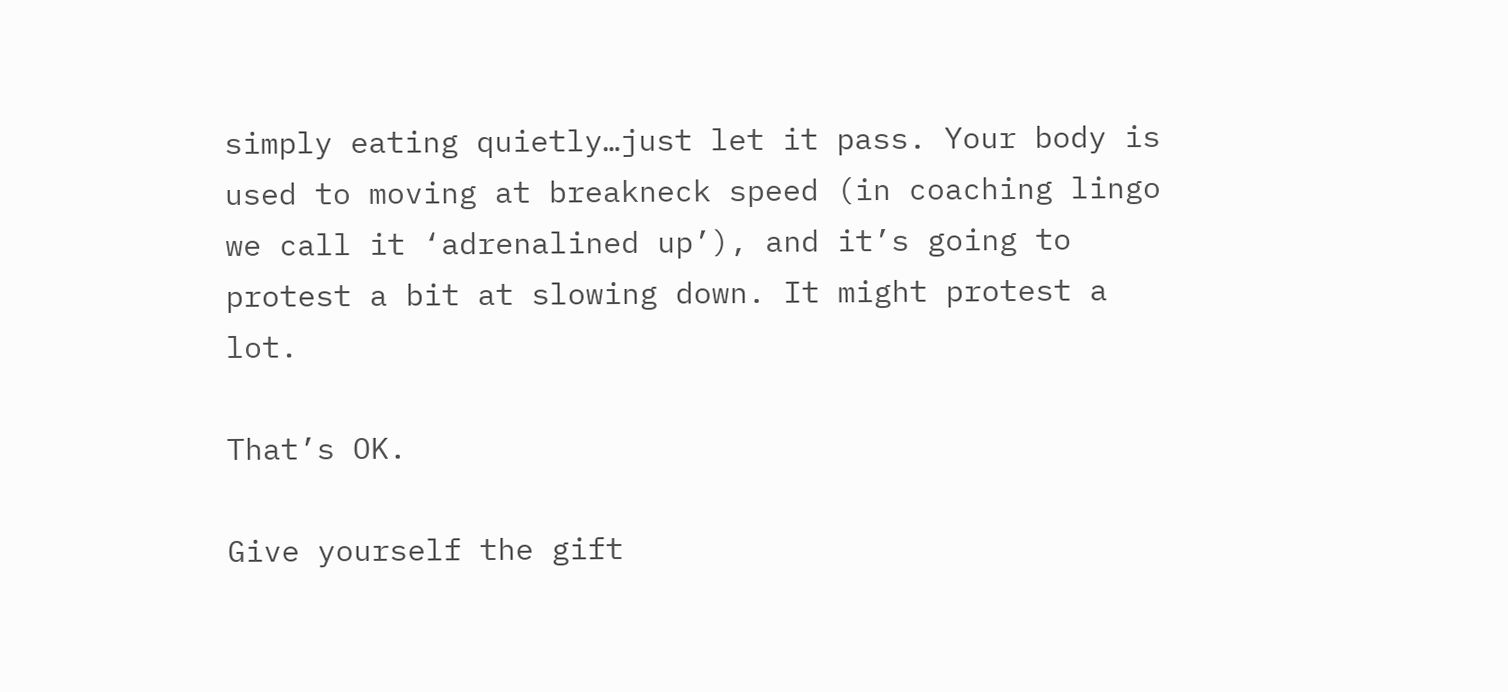simply eating quietly…just let it pass. Your body is used to moving at breakneck speed (in coaching lingo we call it ‘adrenalined up’), and it’s going to protest a bit at slowing down. It might protest a lot.

That’s OK.

Give yourself the gift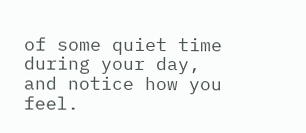of some quiet time during your day, and notice how you feel.